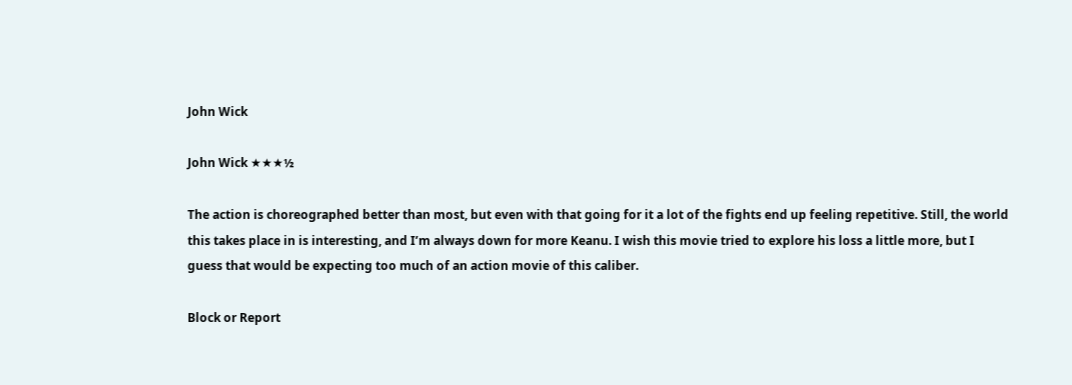John Wick

John Wick ★★★½

The action is choreographed better than most, but even with that going for it a lot of the fights end up feeling repetitive. Still, the world this takes place in is interesting, and I’m always down for more Keanu. I wish this movie tried to explore his loss a little more, but I guess that would be expecting too much of an action movie of this caliber.

Block or Report